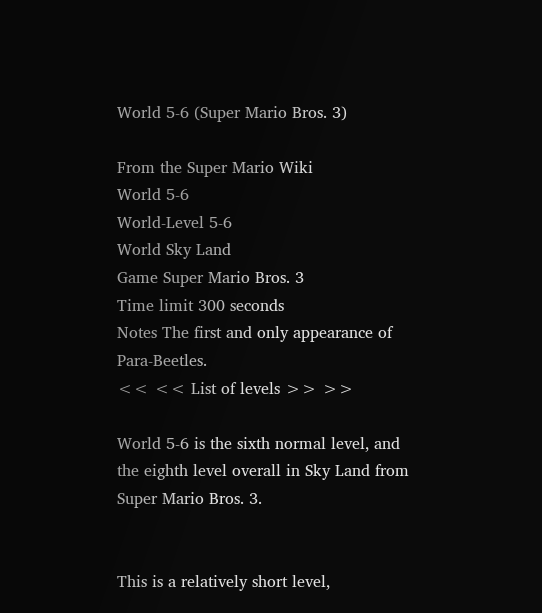World 5-6 (Super Mario Bros. 3)

From the Super Mario Wiki
World 5-6
World-Level 5-6
World Sky Land
Game Super Mario Bros. 3
Time limit 300 seconds
Notes The first and only appearance of Para-Beetles.
<< << List of levels >> >>

World 5-6 is the sixth normal level, and the eighth level overall in Sky Land from Super Mario Bros. 3.


This is a relatively short level,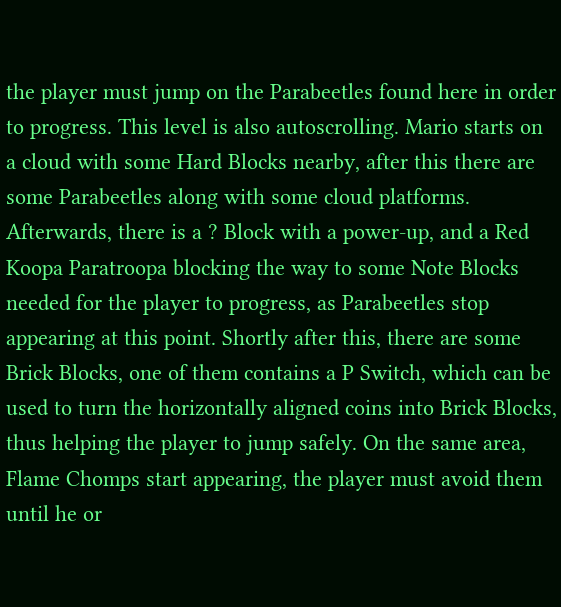the player must jump on the Parabeetles found here in order to progress. This level is also autoscrolling. Mario starts on a cloud with some Hard Blocks nearby, after this there are some Parabeetles along with some cloud platforms. Afterwards, there is a ? Block with a power-up, and a Red Koopa Paratroopa blocking the way to some Note Blocks needed for the player to progress, as Parabeetles stop appearing at this point. Shortly after this, there are some Brick Blocks, one of them contains a P Switch, which can be used to turn the horizontally aligned coins into Brick Blocks, thus helping the player to jump safely. On the same area, Flame Chomps start appearing, the player must avoid them until he or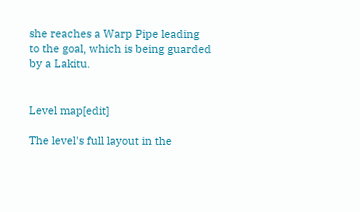she reaches a Warp Pipe leading to the goal, which is being guarded by a Lakitu.


Level map[edit]

The level's full layout in the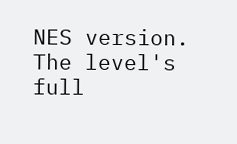NES version.
The level's full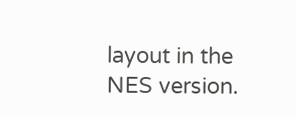layout in the NES version.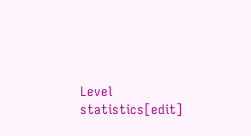Level statistics[edit]